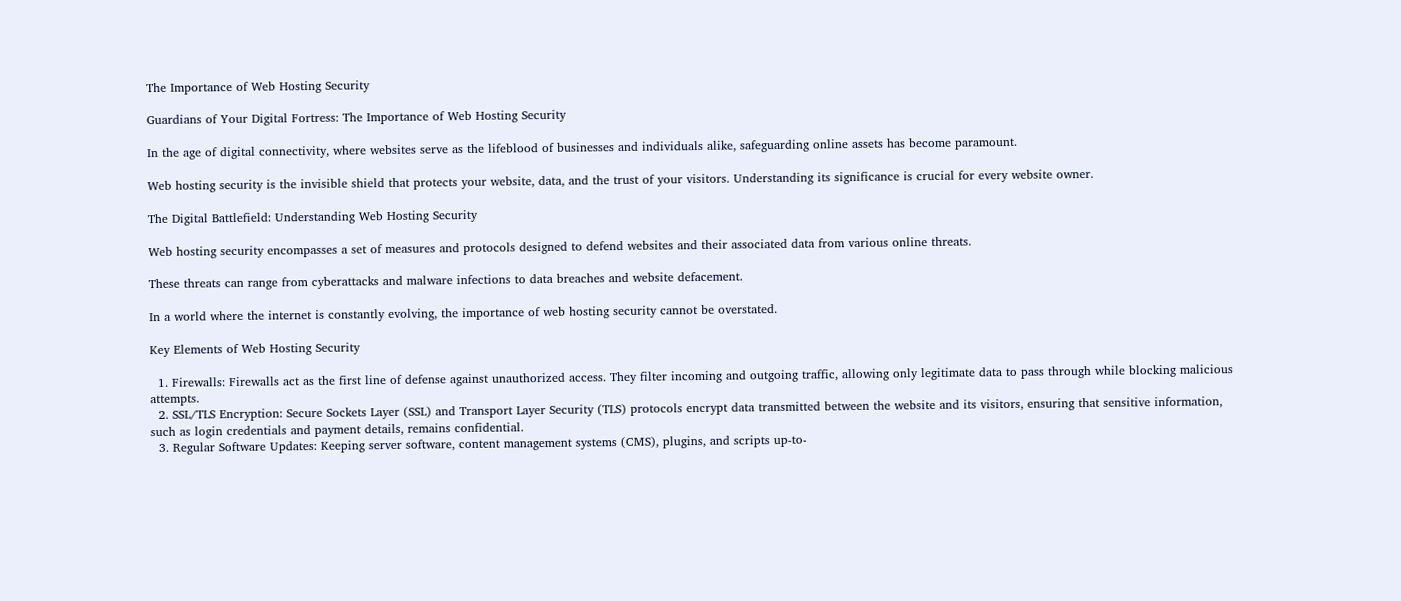The Importance of Web Hosting Security

Guardians of Your Digital Fortress: The Importance of Web Hosting Security

In the age of digital connectivity, where websites serve as the lifeblood of businesses and individuals alike, safeguarding online assets has become paramount.

Web hosting security is the invisible shield that protects your website, data, and the trust of your visitors. Understanding its significance is crucial for every website owner.

The Digital Battlefield: Understanding Web Hosting Security

Web hosting security encompasses a set of measures and protocols designed to defend websites and their associated data from various online threats.

These threats can range from cyberattacks and malware infections to data breaches and website defacement.

In a world where the internet is constantly evolving, the importance of web hosting security cannot be overstated.

Key Elements of Web Hosting Security

  1. Firewalls: Firewalls act as the first line of defense against unauthorized access. They filter incoming and outgoing traffic, allowing only legitimate data to pass through while blocking malicious attempts.
  2. SSL/TLS Encryption: Secure Sockets Layer (SSL) and Transport Layer Security (TLS) protocols encrypt data transmitted between the website and its visitors, ensuring that sensitive information, such as login credentials and payment details, remains confidential.
  3. Regular Software Updates: Keeping server software, content management systems (CMS), plugins, and scripts up-to-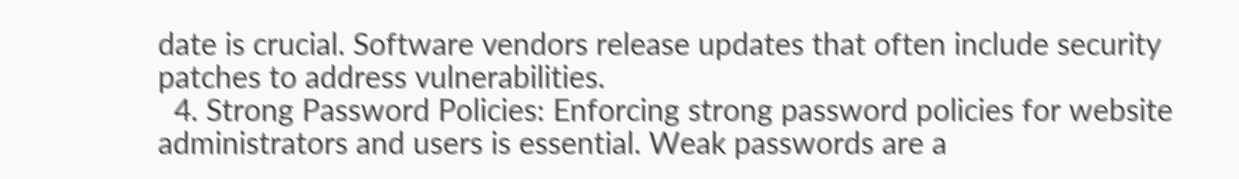date is crucial. Software vendors release updates that often include security patches to address vulnerabilities.
  4. Strong Password Policies: Enforcing strong password policies for website administrators and users is essential. Weak passwords are a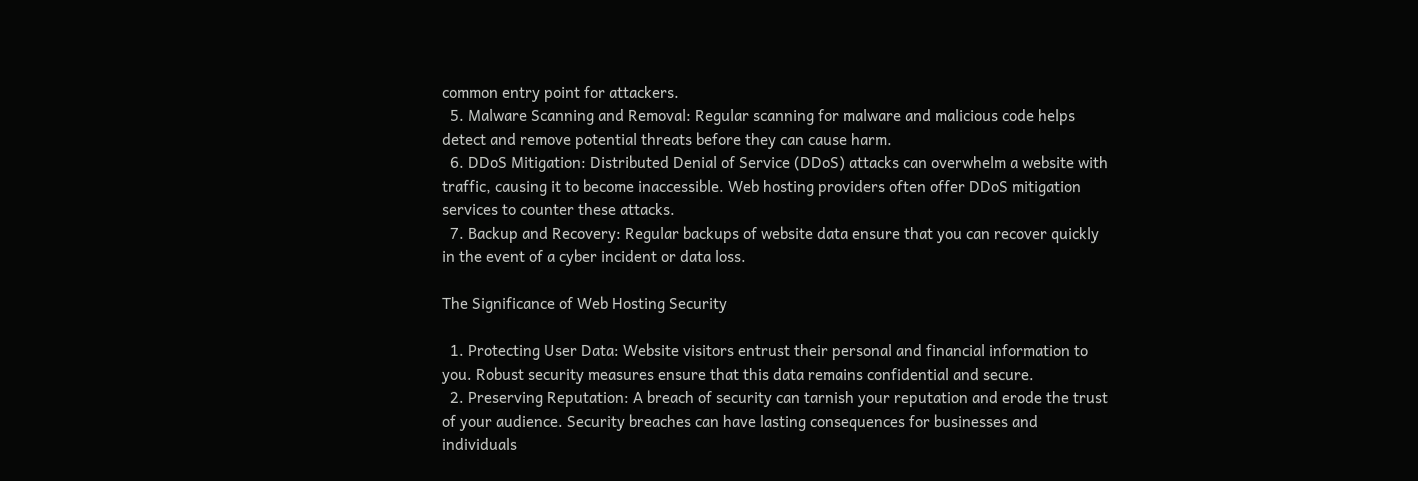common entry point for attackers.
  5. Malware Scanning and Removal: Regular scanning for malware and malicious code helps detect and remove potential threats before they can cause harm.
  6. DDoS Mitigation: Distributed Denial of Service (DDoS) attacks can overwhelm a website with traffic, causing it to become inaccessible. Web hosting providers often offer DDoS mitigation services to counter these attacks.
  7. Backup and Recovery: Regular backups of website data ensure that you can recover quickly in the event of a cyber incident or data loss.

The Significance of Web Hosting Security

  1. Protecting User Data: Website visitors entrust their personal and financial information to you. Robust security measures ensure that this data remains confidential and secure.
  2. Preserving Reputation: A breach of security can tarnish your reputation and erode the trust of your audience. Security breaches can have lasting consequences for businesses and individuals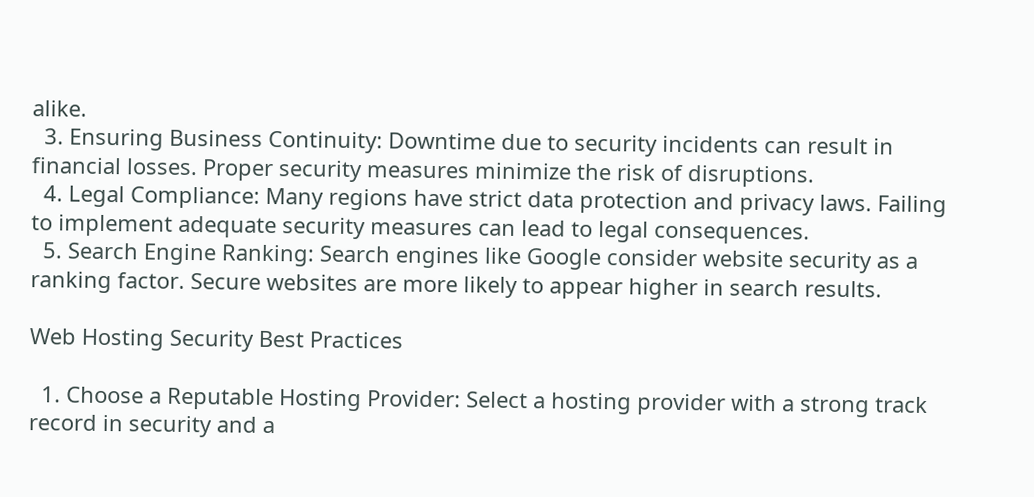alike.
  3. Ensuring Business Continuity: Downtime due to security incidents can result in financial losses. Proper security measures minimize the risk of disruptions.
  4. Legal Compliance: Many regions have strict data protection and privacy laws. Failing to implement adequate security measures can lead to legal consequences.
  5. Search Engine Ranking: Search engines like Google consider website security as a ranking factor. Secure websites are more likely to appear higher in search results.

Web Hosting Security Best Practices

  1. Choose a Reputable Hosting Provider: Select a hosting provider with a strong track record in security and a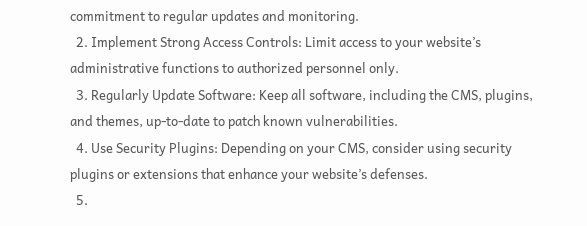commitment to regular updates and monitoring.
  2. Implement Strong Access Controls: Limit access to your website’s administrative functions to authorized personnel only.
  3. Regularly Update Software: Keep all software, including the CMS, plugins, and themes, up-to-date to patch known vulnerabilities.
  4. Use Security Plugins: Depending on your CMS, consider using security plugins or extensions that enhance your website’s defenses.
  5.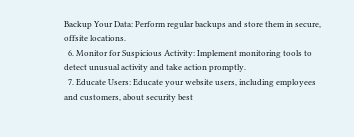Backup Your Data: Perform regular backups and store them in secure, offsite locations.
  6. Monitor for Suspicious Activity: Implement monitoring tools to detect unusual activity and take action promptly.
  7. Educate Users: Educate your website users, including employees and customers, about security best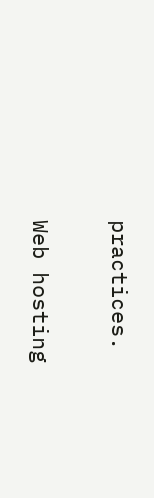practices.

Web hosting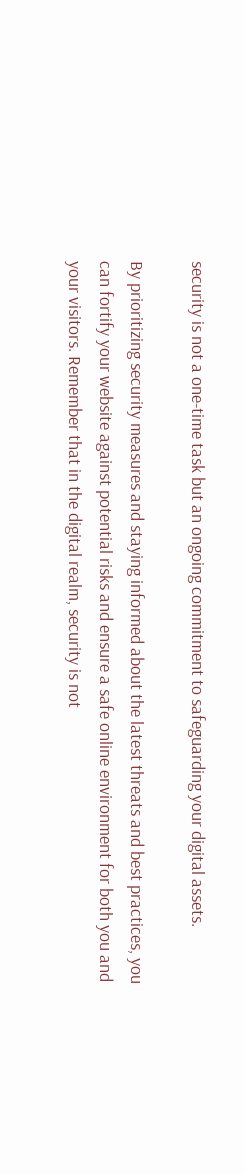security is not a one-time task but an ongoing commitment to safeguarding your digital assets.

By prioritizing security measures and staying informed about the latest threats and best practices, you can fortify your website against potential risks and ensure a safe online environment for both you and your visitors. Remember that in the digital realm, security is not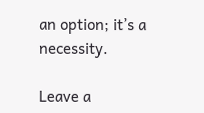an option; it’s a necessity.

Leave a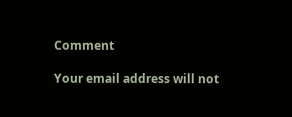Comment

Your email address will not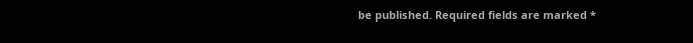be published. Required fields are marked *